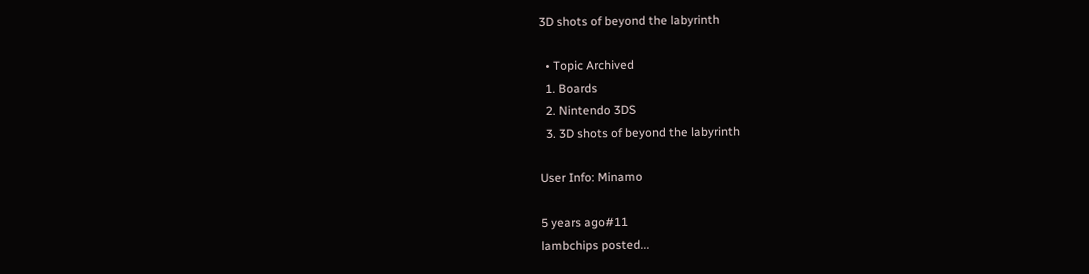3D shots of beyond the labyrinth

  • Topic Archived
  1. Boards
  2. Nintendo 3DS
  3. 3D shots of beyond the labyrinth

User Info: Minamo

5 years ago#11
lambchips posted...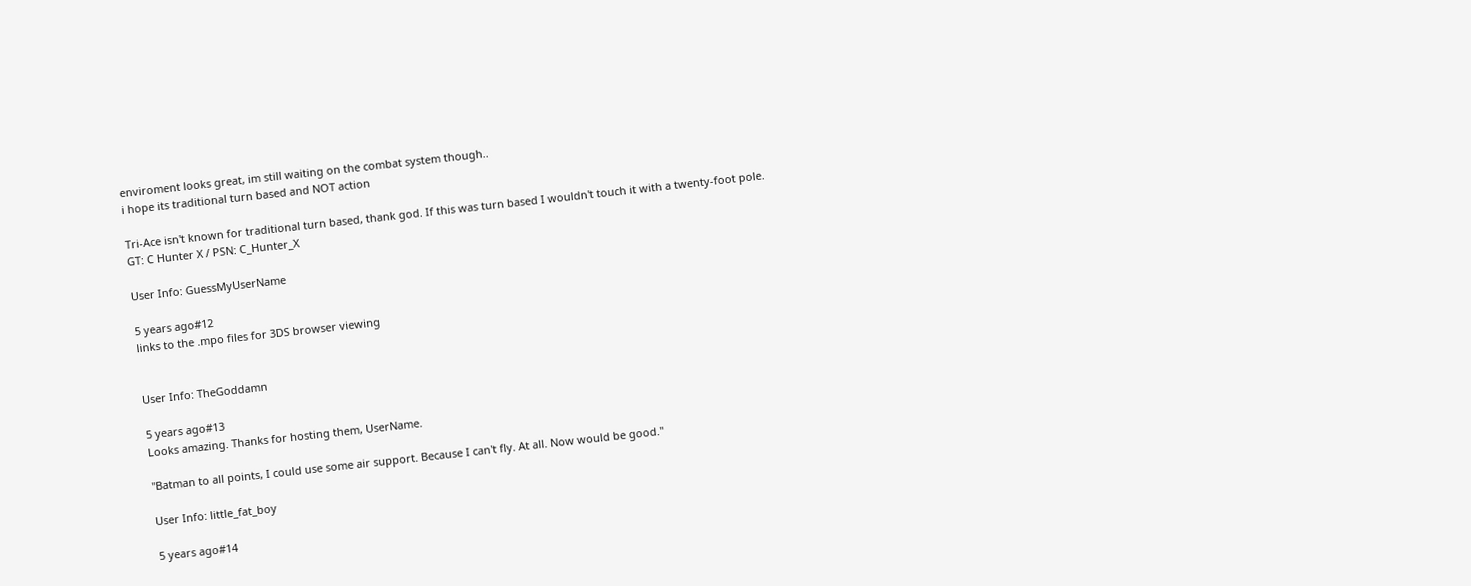enviroment looks great, im still waiting on the combat system though..
i hope its traditional turn based and NOT action

Tri-Ace isn't known for traditional turn based, thank god. If this was turn based I wouldn't touch it with a twenty-foot pole.
GT: C Hunter X / PSN: C_Hunter_X

User Info: GuessMyUserName

5 years ago#12
links to the .mpo files for 3DS browser viewing


User Info: TheGoddamn

5 years ago#13
Looks amazing. Thanks for hosting them, UserName.

"Batman to all points, I could use some air support. Because I can't fly. At all. Now would be good."

User Info: little_fat_boy

5 years ago#14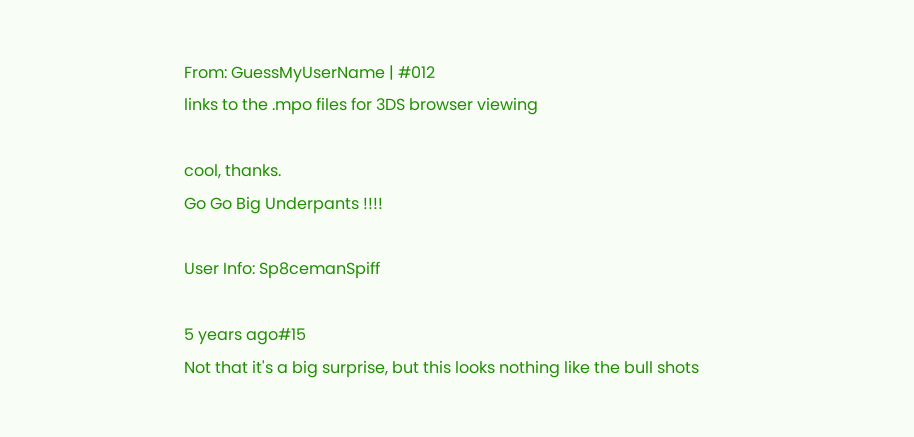From: GuessMyUserName | #012
links to the .mpo files for 3DS browser viewing

cool, thanks.
Go Go Big Underpants !!!!

User Info: Sp8cemanSpiff

5 years ago#15
Not that it's a big surprise, but this looks nothing like the bull shots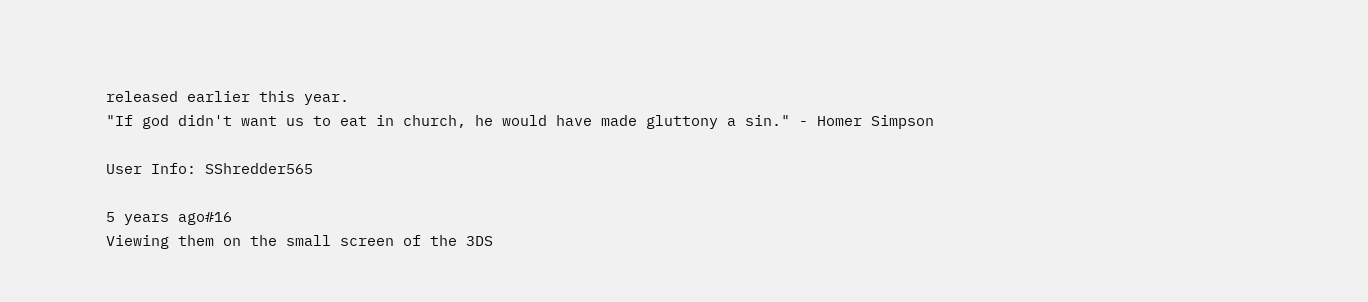released earlier this year.
"If god didn't want us to eat in church, he would have made gluttony a sin." - Homer Simpson

User Info: SShredder565

5 years ago#16
Viewing them on the small screen of the 3DS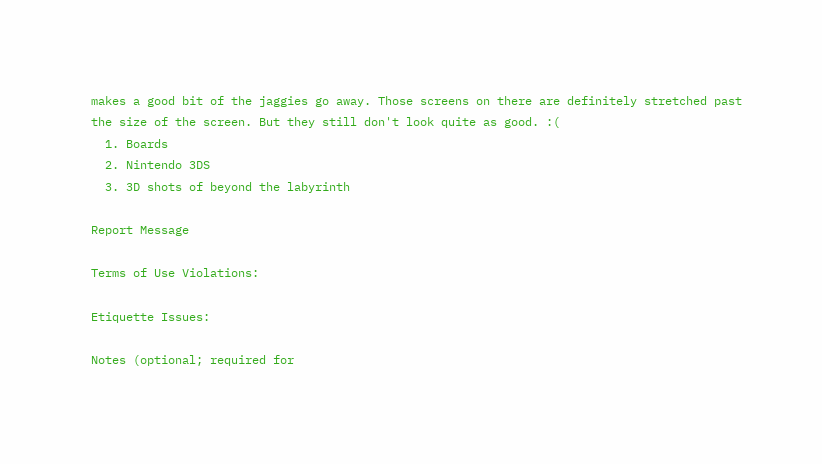makes a good bit of the jaggies go away. Those screens on there are definitely stretched past the size of the screen. But they still don't look quite as good. :(
  1. Boards
  2. Nintendo 3DS
  3. 3D shots of beyond the labyrinth

Report Message

Terms of Use Violations:

Etiquette Issues:

Notes (optional; required for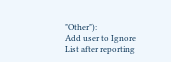"Other"):
Add user to Ignore List after reporting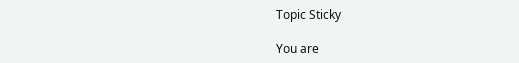Topic Sticky

You are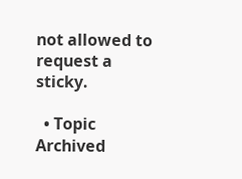not allowed to request a sticky.

  • Topic Archived